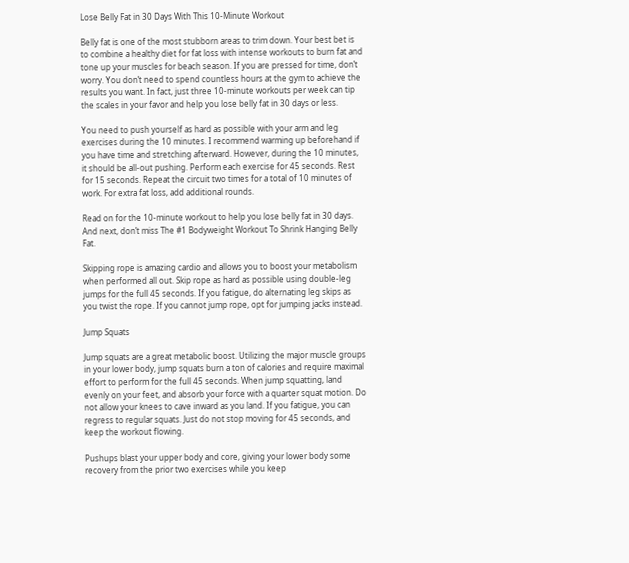Lose Belly Fat in 30 Days With This 10-Minute Workout

Belly fat is one of the most stubborn areas to trim down. Your best bet is to combine a healthy diet for fat loss with intense workouts to burn fat and tone up your muscles for beach season. If you are pressed for time, don’t worry. You don’t need to spend countless hours at the gym to achieve the results you want. In fact, just three 10-minute workouts per week can tip the scales in your favor and help you lose belly fat in 30 days or less.

You need to push yourself as hard as possible with your arm and leg exercises during the 10 minutes. I recommend warming up beforehand if you have time and stretching afterward. However, during the 10 minutes, it should be all-out pushing. Perform each exercise for 45 seconds. Rest for 15 seconds. Repeat the circuit two times for a total of 10 minutes of work. For extra fat loss, add additional rounds.

Read on for the 10-minute workout to help you lose belly fat in 30 days. And next, don’t miss The #1 Bodyweight Workout To Shrink Hanging Belly Fat.

Skipping rope is amazing cardio and allows you to boost your metabolism when performed all out. Skip rope as hard as possible using double-leg jumps for the full 45 seconds. If you fatigue, do alternating leg skips as you twist the rope. If you cannot jump rope, opt for jumping jacks instead.

Jump Squats

Jump squats are a great metabolic boost. Utilizing the major muscle groups in your lower body, jump squats burn a ton of calories and require maximal effort to perform for the full 45 seconds. When jump squatting, land evenly on your feet, and absorb your force with a quarter squat motion. Do not allow your knees to cave inward as you land. If you fatigue, you can regress to regular squats. Just do not stop moving for 45 seconds, and keep the workout flowing.

Pushups blast your upper body and core, giving your lower body some recovery from the prior two exercises while you keep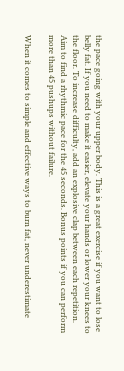the pace going with your upper body. This is a great exercise if you want to lose belly fat. If you need to make it easier, elevate your hands or lower your knees to the floor. To increase difficulty, add an explosive clap between each repetition. Aim to find a rhythmic pace for the 45 seconds. Bonus points if you can perform more than 45 pushups without failure.

When it comes to simple and effective ways to burn fat, never underestimate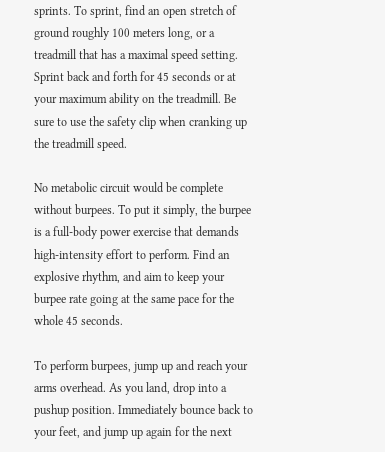sprints. To sprint, find an open stretch of ground roughly 100 meters long, or a treadmill that has a maximal speed setting. Sprint back and forth for 45 seconds or at your maximum ability on the treadmill. Be sure to use the safety clip when cranking up the treadmill speed.

No metabolic circuit would be complete without burpees. To put it simply, the burpee is a full-body power exercise that demands high-intensity effort to perform. Find an explosive rhythm, and aim to keep your burpee rate going at the same pace for the whole 45 seconds.

To perform burpees, jump up and reach your arms overhead. As you land, drop into a pushup position. Immediately bounce back to your feet, and jump up again for the next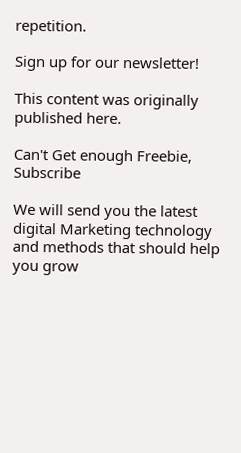repetition.

Sign up for our newsletter!

This content was originally published here.

Can't Get enough Freebie, Subscribe

We will send you the latest digital Marketing technology and methods that should help you grow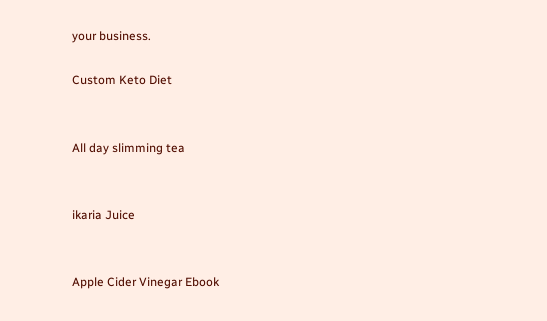your business.

Custom Keto Diet


All day slimming tea


ikaria Juice


Apple Cider Vinegar Ebook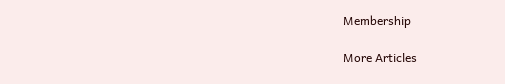Membership

More Articles